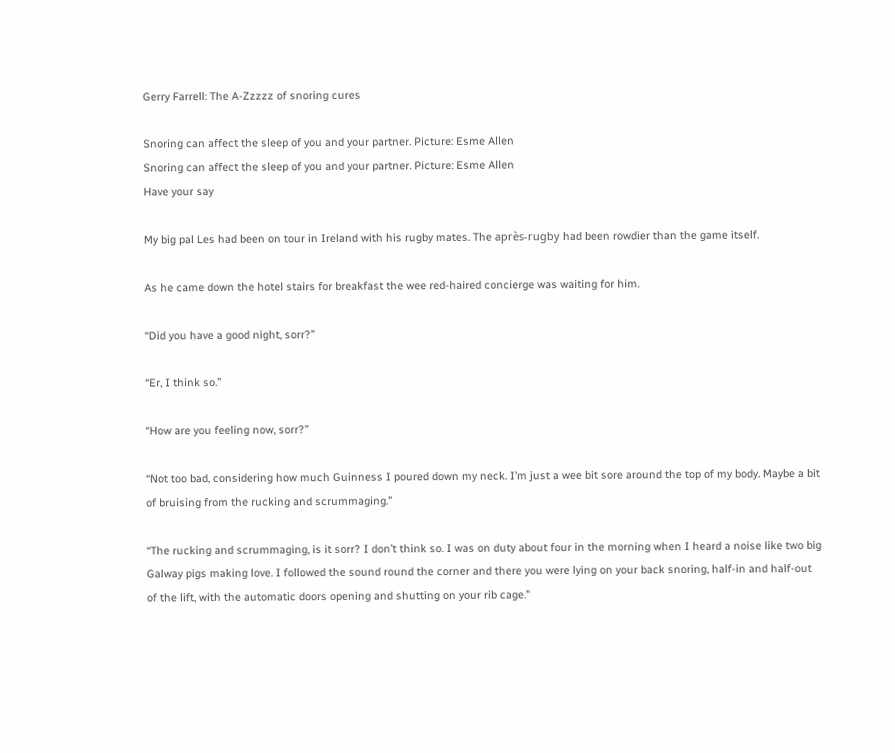Gerry Farrell: The A-Zzzzz of snoring cures

Snoring can affect the sleep of you and your partner. Picture: Esme Allen
Snoring can affect the sleep of you and your partner. Picture: Esme Allen
Have your say

My big pal Les had been on tour in Ireland with his rugby mates. The après-rugby had been rowdier than the game itself.

As he came down the hotel stairs for breakfast the wee red-haired concierge was waiting for him.

“Did you have a good night, sorr?”

“Er, I think so.”

“How are you feeling now, sorr?”

“Not too bad, considering how much Guinness I poured down my neck. I’m just a wee bit sore around the top of my body. Maybe a bit of bruising from the rucking and scrummaging.”

“The rucking and scrummaging, is it sorr? I don’t think so. I was on duty about four in the morning when I heard a noise like two big Galway pigs making love. I followed the sound round the corner and there you were lying on your back snoring, half-in and half-out of the lift, with the automatic doors opening and shutting on your rib cage.”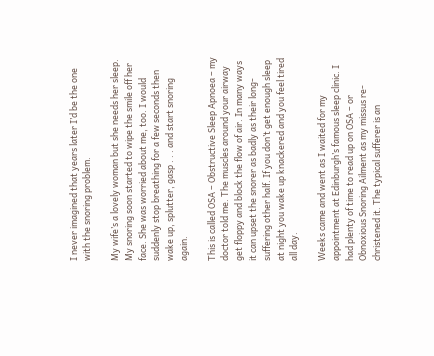I never imagined that years later I’d be the one with the snoring problem.

My wife’s a lovely woman but she needs her sleep. My snoring soon started to wipe the smile off her face. She was worried about me, too. I would suddenly stop breathing for a few seconds then wake up, splutter, gasp . . . and start snoring again.

This is called OSA – Obstructive Sleep Apnoea – my doctor told me. The muscles around your airway get floppy and block the flow of air. In many ways it can upset the snorer as badly as their long-suffering other half. If you don’t get enough sleep at night you wake up knackered and you feel tired all day.

Weeks came and went as I waited for my appointment at Edinburgh’s famous sleep clinic. I had plenty of time to read up on OSA – or Obnoxious Snoring Ailment as my missus re-christened it. The typical sufferer is an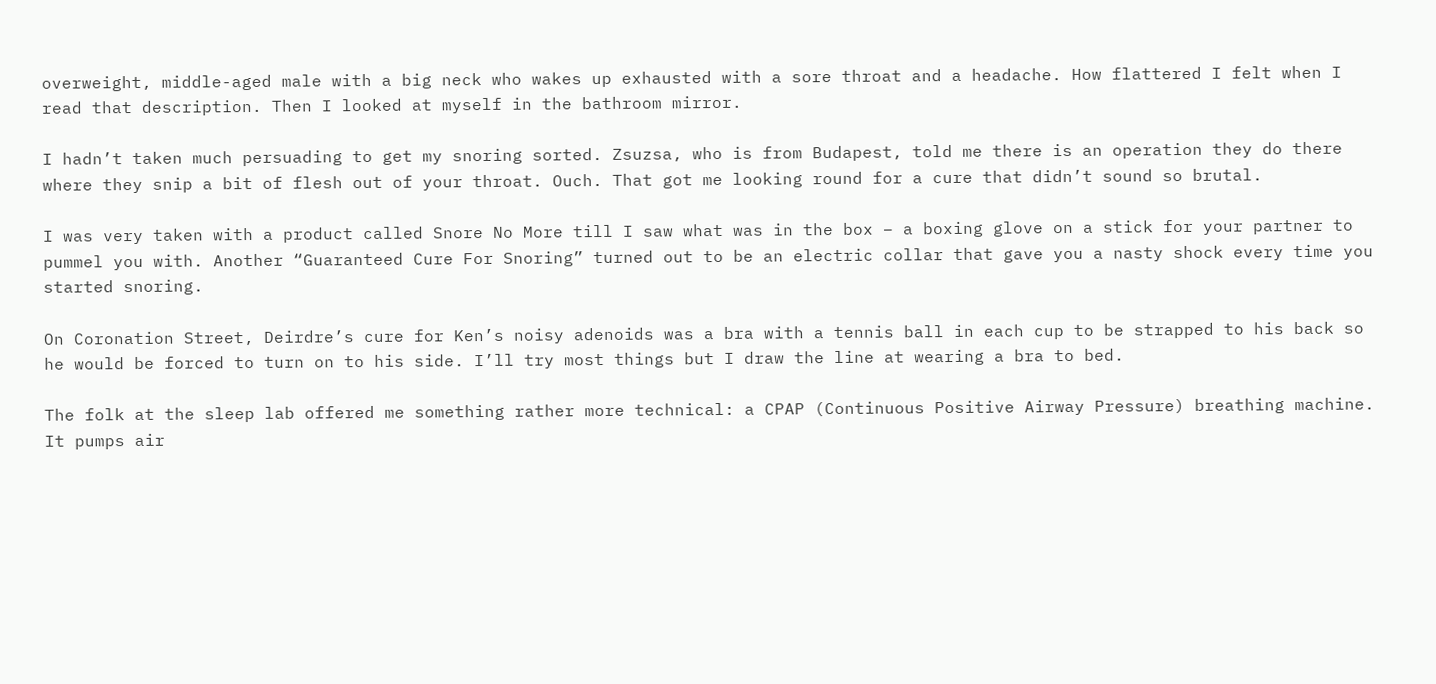overweight, middle-aged male with a big neck who wakes up exhausted with a sore throat and a headache. How flattered I felt when I read that description. Then I looked at myself in the bathroom mirror.

I hadn’t taken much persuading to get my snoring sorted. Zsuzsa, who is from Budapest, told me there is an operation they do there where they snip a bit of flesh out of your throat. Ouch. That got me looking round for a cure that didn’t sound so brutal.

I was very taken with a product called Snore No More till I saw what was in the box – a boxing glove on a stick for your partner to pummel you with. Another “Guaranteed Cure For Snoring” turned out to be an electric collar that gave you a nasty shock every time you started snoring.

On Coronation Street, Deirdre’s cure for Ken’s noisy adenoids was a bra with a tennis ball in each cup to be strapped to his back so he would be forced to turn on to his side. I’ll try most things but I draw the line at wearing a bra to bed.

The folk at the sleep lab offered me something rather more technical: a CPAP (Continuous Positive Airway Pressure) breathing machine. It pumps air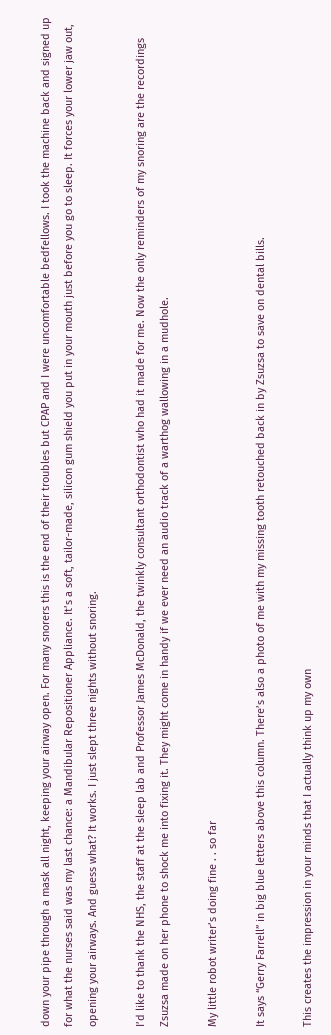down your pipe through a mask all night, keeping your airway open. For many snorers this is the end of their troubles but CPAP and I were uncomfortable bedfellows. I took the machine back and signed up for what the nurses said was my last chance: a Mandibular Repositioner Appliance. It’s a soft, tailor-made, silicon gum shield you put in your mouth just before you go to sleep. It forces your lower jaw out, opening your airways. And guess what? It works. I just slept three nights without snoring.

I’d like to thank the NHS, the staff at the sleep lab and Professor James McDonald, the twinkly consultant orthodontist who had it made for me. Now the only reminders of my snoring are the recordings Zsuzsa made on her phone to shock me into fixing it. They might come in handy if we ever need an audio track of a warthog wallowing in a mudhole.

My little robot writer’s doing fine . . so far

It says “Gerry Farrell” in big blue letters above this column. There’s also a photo of me with my missing tooth retouched back in by Zsuzsa to save on dental bills.

This creates the impression in your minds that I actually think up my own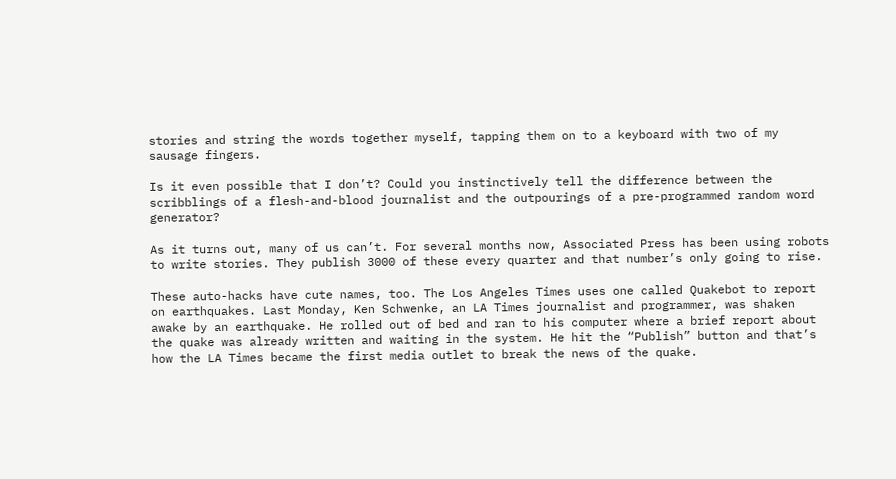stories and string the words together myself, tapping them on to a keyboard with two of my sausage fingers.

Is it even possible that I don’t? Could you instinctively tell the difference between the scribblings of a flesh-and-blood journalist and the outpourings of a pre-programmed random word generator?

As it turns out, many of us can’t. For several months now, Associated Press has been using robots to write stories. They publish 3000 of these every quarter and that number’s only going to rise.

These auto-hacks have cute names, too. The Los Angeles Times uses one called Quakebot to report on earthquakes. Last Monday, Ken Schwenke, an LA Times journalist and programmer, was shaken awake by an earthquake. He rolled out of bed and ran to his computer where a brief report about the quake was already written and waiting in the system. He hit the “Publish” button and that’s how the LA Times became the first media outlet to break the news of the quake.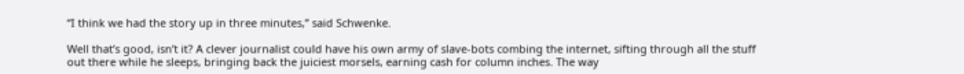“I think we had the story up in three minutes,” said Schwenke.

Well that’s good, isn’t it? A clever journalist could have his own army of slave-bots combing the internet, sifting through all the stuff out there while he sleeps, bringing back the juiciest morsels, earning cash for column inches. The way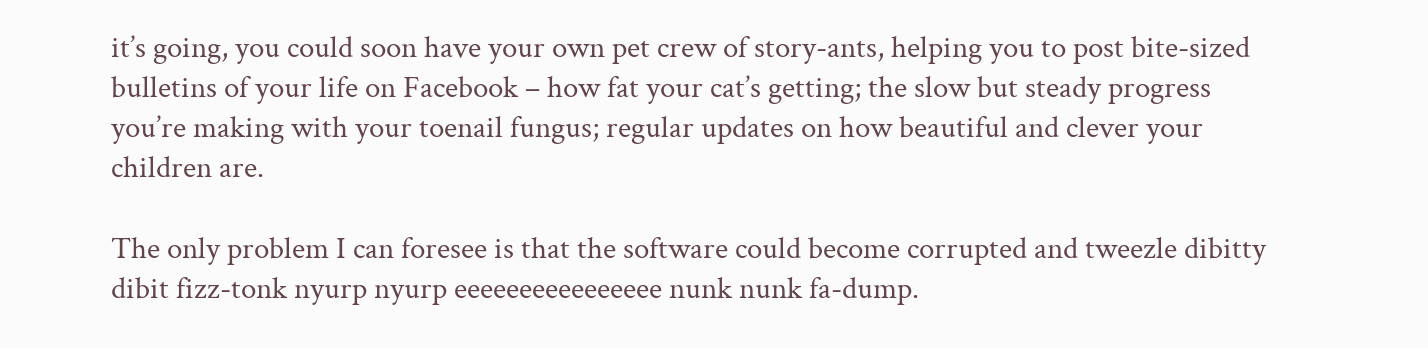it’s going, you could soon have your own pet crew of story-ants, helping you to post bite-sized bulletins of your life on Facebook – how fat your cat’s getting; the slow but steady progress you’re making with your toenail fungus; regular updates on how beautiful and clever your children are.

The only problem I can foresee is that the software could become corrupted and tweezle dibitty dibit fizz-tonk nyurp nyurp eeeeeeeeeeeeeeee nunk nunk fa-dump.